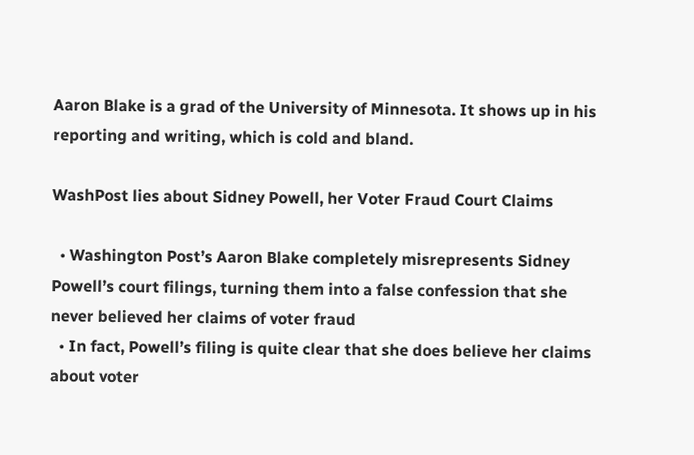Aaron Blake is a grad of the University of Minnesota. It shows up in his reporting and writing, which is cold and bland.

WashPost lies about Sidney Powell, her Voter Fraud Court Claims

  • Washington Post’s Aaron Blake completely misrepresents Sidney Powell’s court filings, turning them into a false confession that she never believed her claims of voter fraud
  • In fact, Powell’s filing is quite clear that she does believe her claims about voter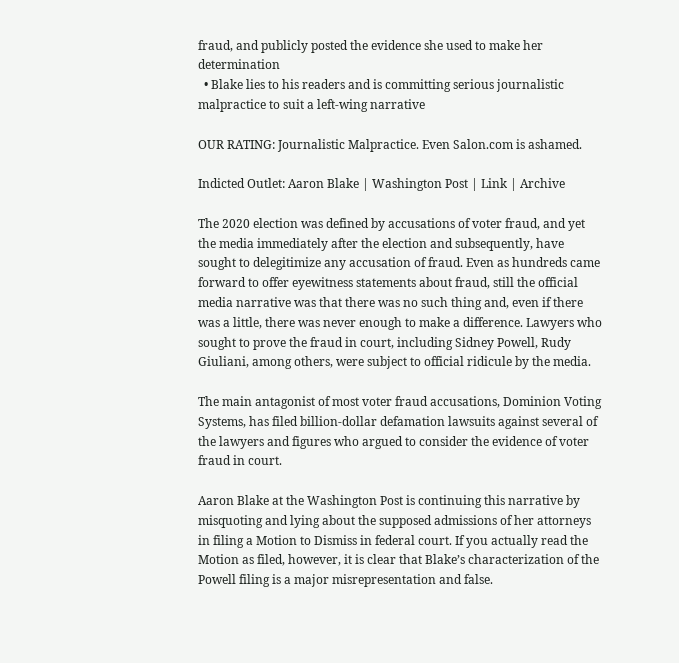fraud, and publicly posted the evidence she used to make her determination
  • Blake lies to his readers and is committing serious journalistic malpractice to suit a left-wing narrative

OUR RATING: Journalistic Malpractice. Even Salon.com is ashamed.

Indicted Outlet: Aaron Blake | Washington Post | Link | Archive

The 2020 election was defined by accusations of voter fraud, and yet the media immediately after the election and subsequently, have sought to delegitimize any accusation of fraud. Even as hundreds came forward to offer eyewitness statements about fraud, still the official media narrative was that there was no such thing and, even if there was a little, there was never enough to make a difference. Lawyers who sought to prove the fraud in court, including Sidney Powell, Rudy Giuliani, among others, were subject to official ridicule by the media.

The main antagonist of most voter fraud accusations, Dominion Voting Systems, has filed billion-dollar defamation lawsuits against several of the lawyers and figures who argued to consider the evidence of voter fraud in court.

Aaron Blake at the Washington Post is continuing this narrative by misquoting and lying about the supposed admissions of her attorneys in filing a Motion to Dismiss in federal court. If you actually read the Motion as filed, however, it is clear that Blake’s characterization of the Powell filing is a major misrepresentation and false.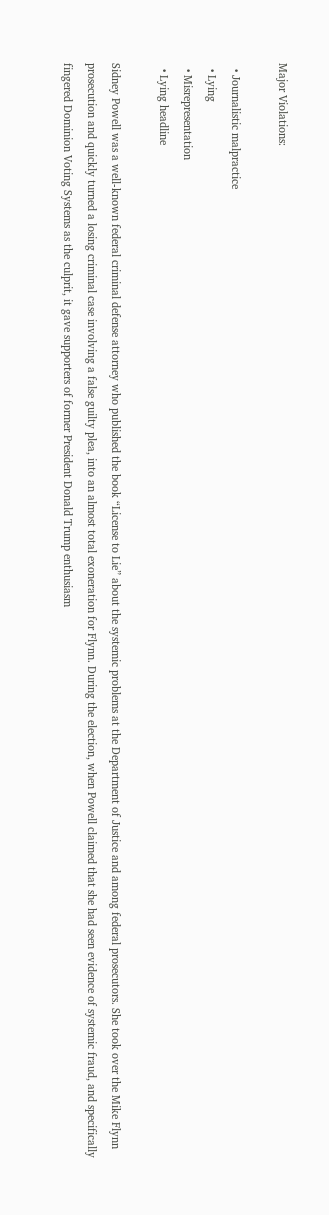Major Violations:

  • Journalistic malpractice
  • Lying
  • Misrepresentation
  • Lying headline

Sidney Powell was a well-known federal criminal defense attorney who published the book “License to Lie” about the systemic problems at the Department of Justice and among federal prosecutors. She took over the Mike Flynn prosecution and quickly turned a losing criminal case involving a false guilty plea, into an almost total exoneration for Flynn. During the election, when Powell claimed that she had seen evidence of systemic fraud, and specifically fingered Dominion Voting Systems as the culprit, it gave supporters of former President Donald Trump enthusiasm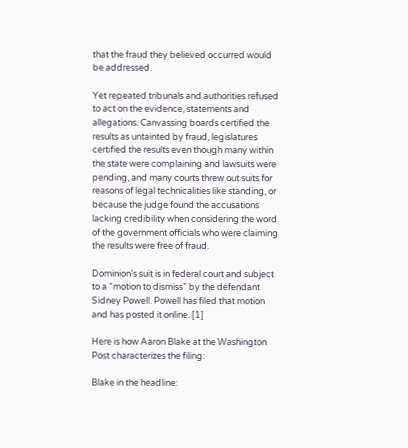that the fraud they believed occurred would be addressed.

Yet repeated tribunals and authorities refused to act on the evidence, statements and allegations. Canvassing boards certified the results as untainted by fraud, legislatures certified the results even though many within the state were complaining and lawsuits were pending, and many courts threw out suits for reasons of legal technicalities like standing, or because the judge found the accusations lacking credibility when considering the word of the government officials who were claiming the results were free of fraud.

Dominion’s suit is in federal court and subject to a “motion to dismiss” by the defendant Sidney Powell. Powell has filed that motion and has posted it online. [1]

Here is how Aaron Blake at the Washington Post characterizes the filing:

Blake in the headline: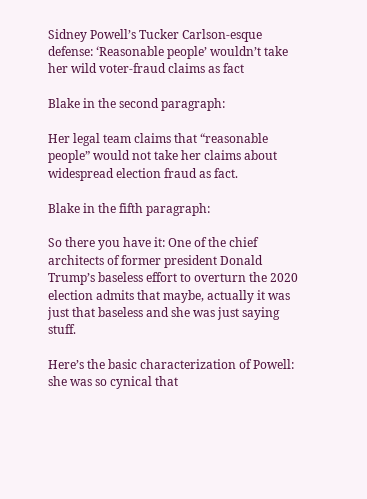Sidney Powell’s Tucker Carlson-esque defense: ‘Reasonable people’ wouldn’t take her wild voter-fraud claims as fact

Blake in the second paragraph:

Her legal team claims that “reasonable people” would not take her claims about widespread election fraud as fact.

Blake in the fifth paragraph:

So there you have it: One of the chief architects of former president Donald Trump’s baseless effort to overturn the 2020 election admits that maybe, actually it was just that baseless and she was just saying stuff.

Here’s the basic characterization of Powell: she was so cynical that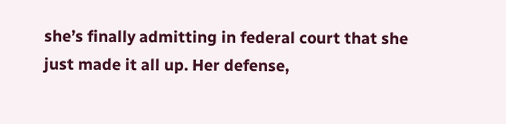she’s finally admitting in federal court that she just made it all up. Her defense,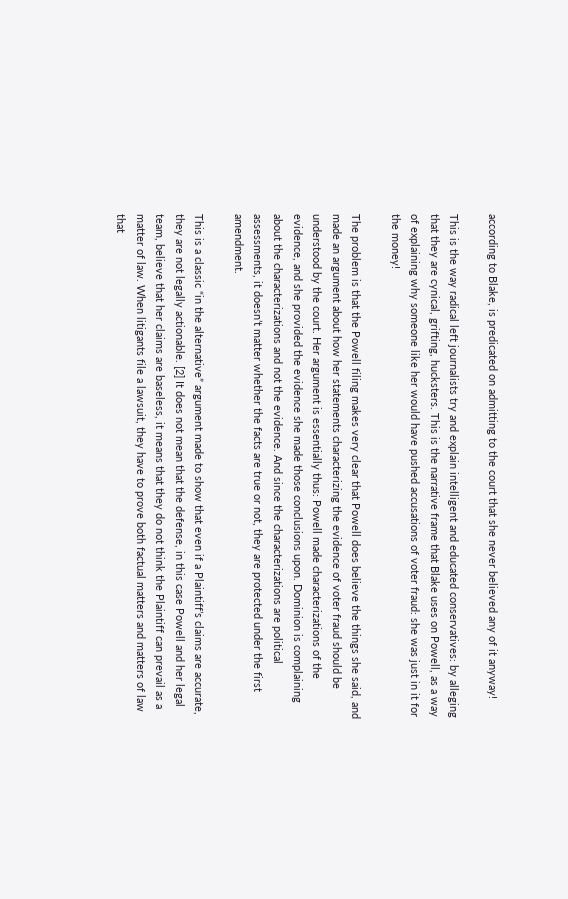according to Blake, is predicated on admitting to the court that she never believed any of it anyway!

This is the way radical left journalists try and explain intelligent and educated conservatives: by alleging that they are cynical, grifting, hucksters. This is the narrative frame that Blake uses on Powell, as a way of explaining why someone like her would have pushed accusations of voter fraud: she was just in it for the money!

The problem is that the Powell filing makes very clear that Powell does believe the things she said, and made an argument about how her statements characterizing the evidence of voter fraud should be understood by the court. Her argument is essentially thus: Powell made characterizations of the evidence, and she provided the evidence she made those conclusions upon. Dominion is complaining about the characterizations and not the evidence. And since the characterizations are political assessments, it doesn’t matter whether the facts are true or not, they are protected under the first amendment.

This is a classic “in the alternative” argument made to show that even if a Plaintiff’s claims are accurate, they are not legally actionable. [2] It does not mean that the defense, in this case Powell and her legal team, believe that her claims are baseless, it means that they do not think the Plaintiff can prevail as a matter of law. When litigants file a lawsuit, they have to prove both factual matters and matters of law that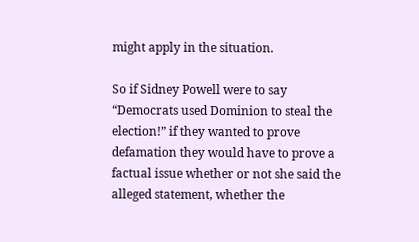might apply in the situation.

So if Sidney Powell were to say “Democrats used Dominion to steal the election!” if they wanted to prove defamation they would have to prove a factual issue whether or not she said the alleged statement, whether the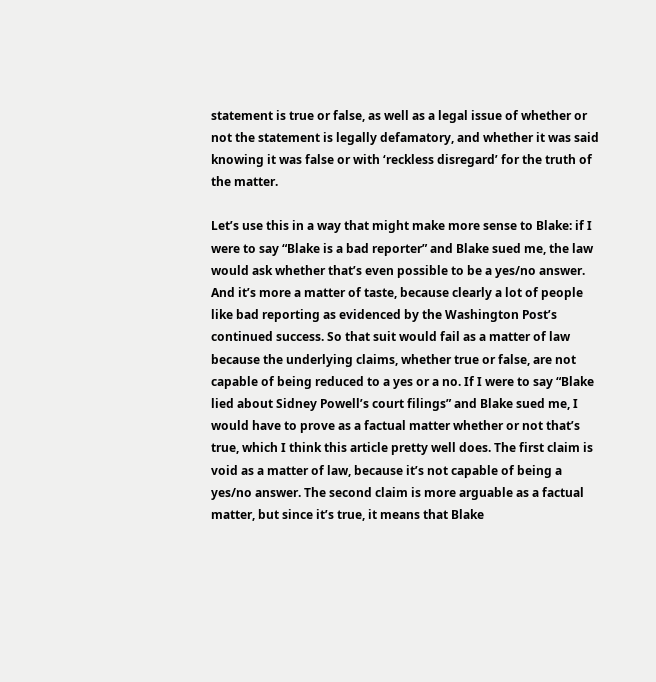statement is true or false, as well as a legal issue of whether or not the statement is legally defamatory, and whether it was said knowing it was false or with ‘reckless disregard’ for the truth of the matter.

Let’s use this in a way that might make more sense to Blake: if I were to say “Blake is a bad reporter” and Blake sued me, the law would ask whether that’s even possible to be a yes/no answer. And it’s more a matter of taste, because clearly a lot of people like bad reporting as evidenced by the Washington Post’s continued success. So that suit would fail as a matter of law because the underlying claims, whether true or false, are not capable of being reduced to a yes or a no. If I were to say “Blake lied about Sidney Powell’s court filings” and Blake sued me, I would have to prove as a factual matter whether or not that’s true, which I think this article pretty well does. The first claim is void as a matter of law, because it’s not capable of being a yes/no answer. The second claim is more arguable as a factual matter, but since it’s true, it means that Blake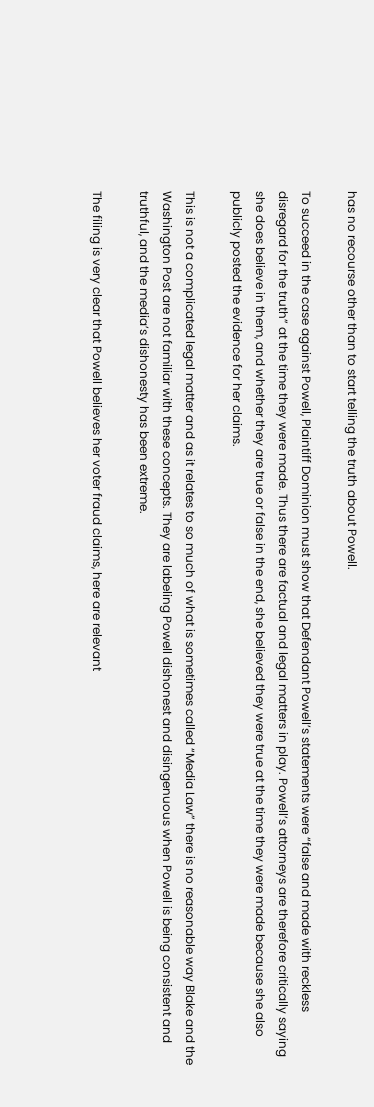has no recourse other than to start telling the truth about Powell.

To succeed in the case against Powell, Plaintiff Dominion must show that Defendant Powell’s statements were “false and made with reckless disregard for the truth” at the time they were made. Thus there are factual and legal matters in play. Powell’s attorneys are therefore critically saying she does believe in them, and whether they are true or false in the end, she believed they were true at the time they were made because she also publicly posted the evidence for her claims.

This is not a complicated legal matter and as it relates to so much of what is sometimes called “Media Law” there is no reasonable way Blake and the Washington Post are not familiar with these concepts. They are labeling Powell dishonest and disingenuous when Powell is being consistent and truthful, and the media’s dishonesty has been extreme.

The filing is very clear that Powell believes her voter fraud claims, here are relevant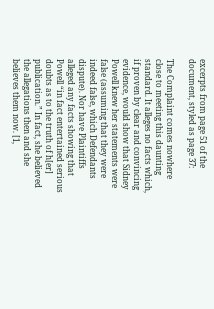excerpts from page 51 of the document, styled as page 37:

The Complaint comes nowhere close to meeting this daunting standard. It alleges no facts which, if proven by clear and convincing evidence, would show that Sidney Powell knew her statements were false (assuming that they were indeed false, which Defendants dispute). Nor have Plaintiffs alleged any facts showing that Powell “in fact entertained serious doubts as to the truth of h[er] publication.” In fact, she believed the allegations then and she believes them now. [1,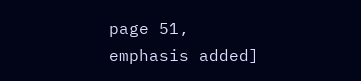page 51, emphasis added]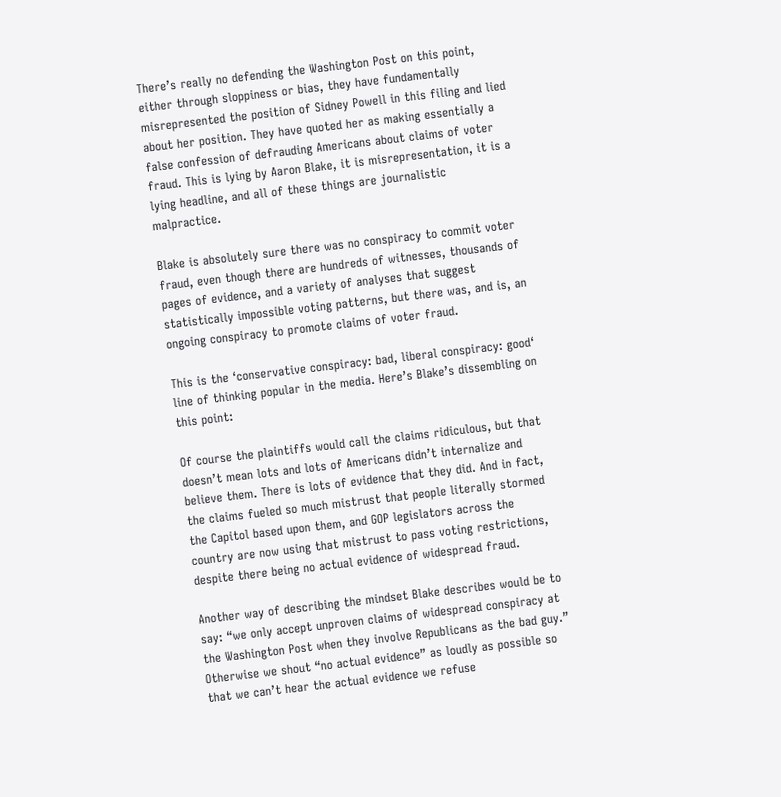There’s really no defending the Washington Post on this point, either through sloppiness or bias, they have fundamentally misrepresented the position of Sidney Powell in this filing and lied about her position. They have quoted her as making essentially a false confession of defrauding Americans about claims of voter fraud. This is lying by Aaron Blake, it is misrepresentation, it is a lying headline, and all of these things are journalistic malpractice.

Blake is absolutely sure there was no conspiracy to commit voter fraud, even though there are hundreds of witnesses, thousands of pages of evidence, and a variety of analyses that suggest statistically impossible voting patterns, but there was, and is, an ongoing conspiracy to promote claims of voter fraud.

This is the ‘conservative conspiracy: bad, liberal conspiracy: good‘ line of thinking popular in the media. Here’s Blake’s dissembling on this point:

Of course the plaintiffs would call the claims ridiculous, but that doesn’t mean lots and lots of Americans didn’t internalize and believe them. There is lots of evidence that they did. And in fact, the claims fueled so much mistrust that people literally stormed the Capitol based upon them, and GOP legislators across the country are now using that mistrust to pass voting restrictions, despite there being no actual evidence of widespread fraud.

Another way of describing the mindset Blake describes would be to say: “we only accept unproven claims of widespread conspiracy at the Washington Post when they involve Republicans as the bad guy.” Otherwise we shout “no actual evidence” as loudly as possible so that we can’t hear the actual evidence we refuse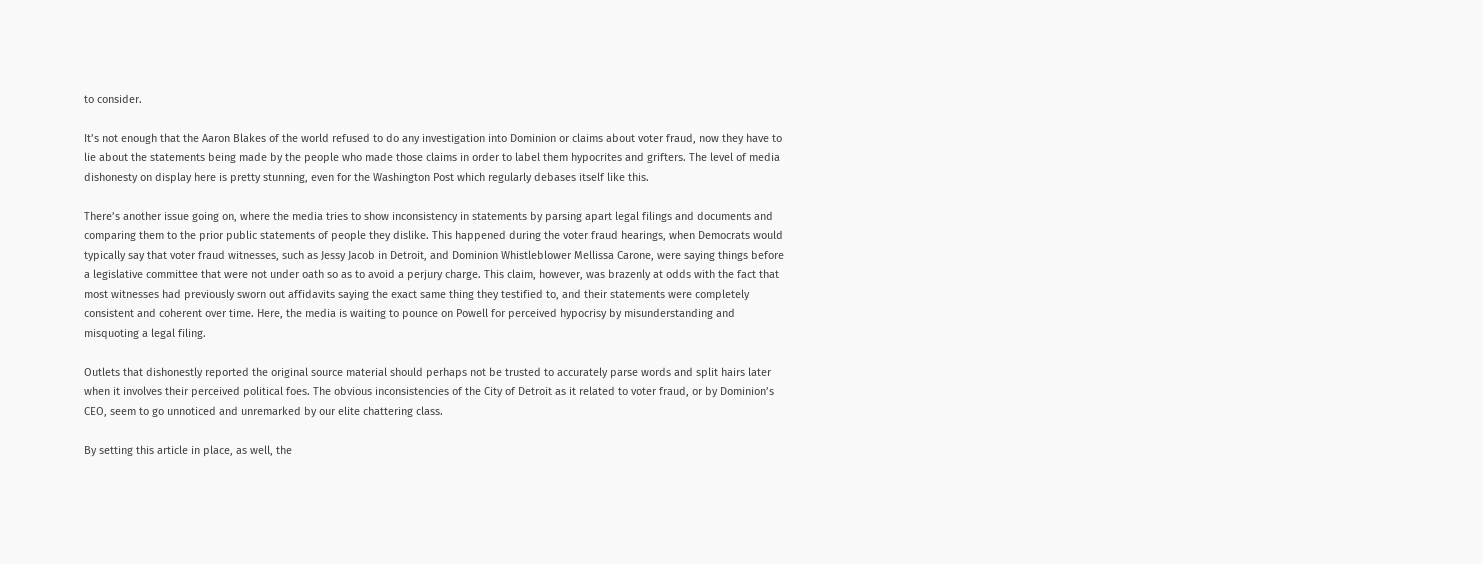to consider.

It’s not enough that the Aaron Blakes of the world refused to do any investigation into Dominion or claims about voter fraud, now they have to lie about the statements being made by the people who made those claims in order to label them hypocrites and grifters. The level of media dishonesty on display here is pretty stunning, even for the Washington Post which regularly debases itself like this.

There’s another issue going on, where the media tries to show inconsistency in statements by parsing apart legal filings and documents and comparing them to the prior public statements of people they dislike. This happened during the voter fraud hearings, when Democrats would typically say that voter fraud witnesses, such as Jessy Jacob in Detroit, and Dominion Whistleblower Mellissa Carone, were saying things before a legislative committee that were not under oath so as to avoid a perjury charge. This claim, however, was brazenly at odds with the fact that most witnesses had previously sworn out affidavits saying the exact same thing they testified to, and their statements were completely consistent and coherent over time. Here, the media is waiting to pounce on Powell for perceived hypocrisy by misunderstanding and misquoting a legal filing.

Outlets that dishonestly reported the original source material should perhaps not be trusted to accurately parse words and split hairs later when it involves their perceived political foes. The obvious inconsistencies of the City of Detroit as it related to voter fraud, or by Dominion’s CEO, seem to go unnoticed and unremarked by our elite chattering class.

By setting this article in place, as well, the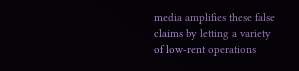media amplifies these false claims by letting a variety of low-rent operations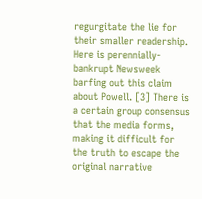regurgitate the lie for their smaller readership. Here is perennially-bankrupt Newsweek barfing out this claim about Powell. [3] There is a certain group consensus that the media forms, making it difficult for the truth to escape the original narrative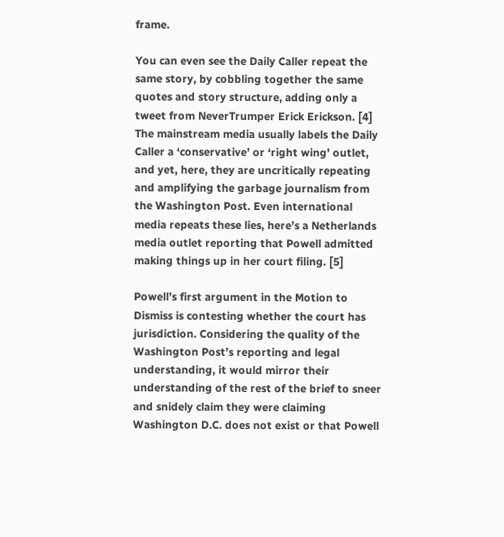frame.

You can even see the Daily Caller repeat the same story, by cobbling together the same quotes and story structure, adding only a tweet from NeverTrumper Erick Erickson. [4] The mainstream media usually labels the Daily Caller a ‘conservative’ or ‘right wing’ outlet, and yet, here, they are uncritically repeating and amplifying the garbage journalism from the Washington Post. Even international media repeats these lies, here’s a Netherlands media outlet reporting that Powell admitted making things up in her court filing. [5]

Powell’s first argument in the Motion to Dismiss is contesting whether the court has jurisdiction. Considering the quality of the Washington Post’s reporting and legal understanding, it would mirror their understanding of the rest of the brief to sneer and snidely claim they were claiming Washington D.C. does not exist or that Powell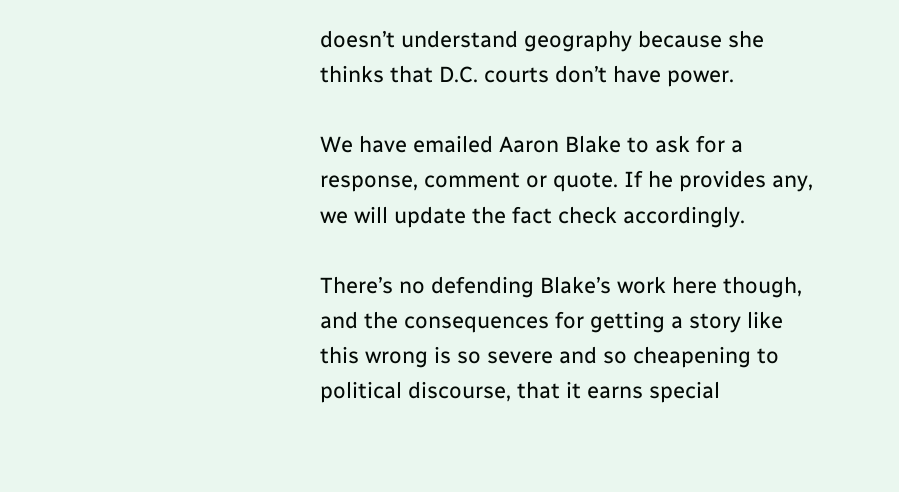doesn’t understand geography because she thinks that D.C. courts don’t have power.

We have emailed Aaron Blake to ask for a response, comment or quote. If he provides any, we will update the fact check accordingly.

There’s no defending Blake’s work here though, and the consequences for getting a story like this wrong is so severe and so cheapening to political discourse, that it earns special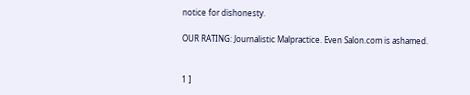notice for dishonesty.

OUR RATING: Journalistic Malpractice. Even Salon.com is ashamed.


1 ]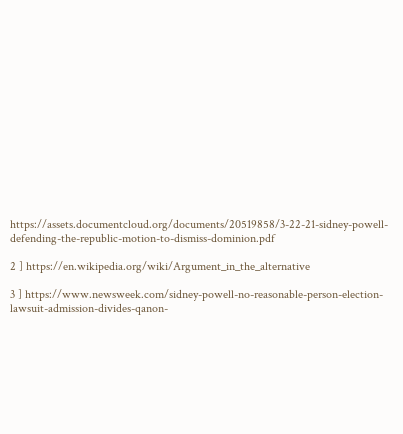https://assets.documentcloud.org/documents/20519858/3-22-21-sidney-powell-defending-the-republic-motion-to-dismiss-dominion.pdf

2 ] https://en.wikipedia.org/wiki/Argument_in_the_alternative

3 ] https://www.newsweek.com/sidney-powell-no-reasonable-person-election-lawsuit-admission-divides-qanon-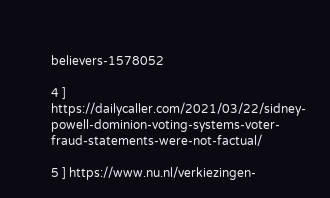believers-1578052

4 ] https://dailycaller.com/2021/03/22/sidney-powell-dominion-voting-systems-voter-fraud-statements-were-not-factual/

5 ] https://www.nu.nl/verkiezingen-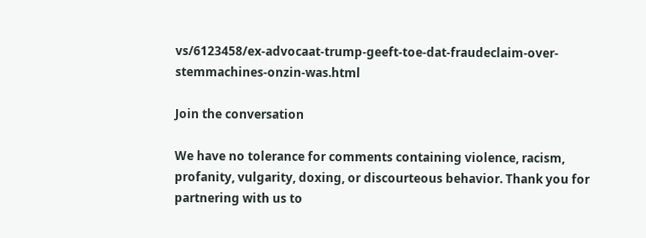vs/6123458/ex-advocaat-trump-geeft-toe-dat-fraudeclaim-over-stemmachines-onzin-was.html

Join the conversation

We have no tolerance for comments containing violence, racism, profanity, vulgarity, doxing, or discourteous behavior. Thank you for partnering with us to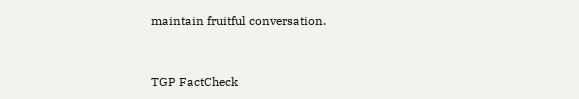maintain fruitful conversation.


TGP FactCheck